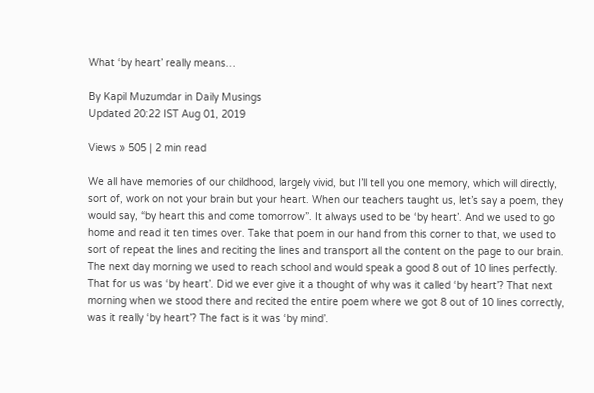What ‘by heart’ really means…

By Kapil Muzumdar in Daily Musings
Updated 20:22 IST Aug 01, 2019

Views » 505 | 2 min read

We all have memories of our childhood, largely vivid, but I’ll tell you one memory, which will directly, sort of, work on not your brain but your heart. When our teachers taught us, let’s say a poem, they would say, “by heart this and come tomorrow”. It always used to be ‘by heart’. And we used to go home and read it ten times over. Take that poem in our hand from this corner to that, we used to sort of repeat the lines and reciting the lines and transport all the content on the page to our brain. The next day morning we used to reach school and would speak a good 8 out of 10 lines perfectly. That for us was ‘by heart’. Did we ever give it a thought of why was it called ‘by heart’? That next morning when we stood there and recited the entire poem where we got 8 out of 10 lines correctly, was it really ‘by heart’? The fact is it was ‘by mind’.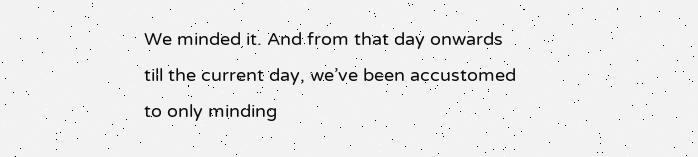We minded it. And from that day onwards till the current day, we’ve been accustomed to only minding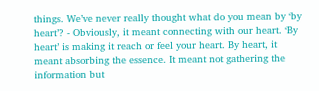things. We’ve never really thought what do you mean by ‘by heart’? - Obviously, it meant connecting with our heart. ‘By heart’ is making it reach or feel your heart. By heart, it meant absorbing the essence. It meant not gathering the information but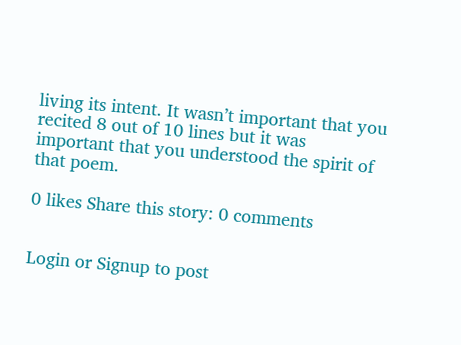living its intent. It wasn’t important that you recited 8 out of 10 lines but it was important that you understood the spirit of that poem.

0 likes Share this story: 0 comments


Login or Signup to post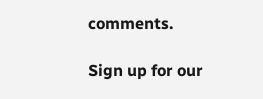comments.

Sign up for our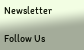Newsletter

Follow Us